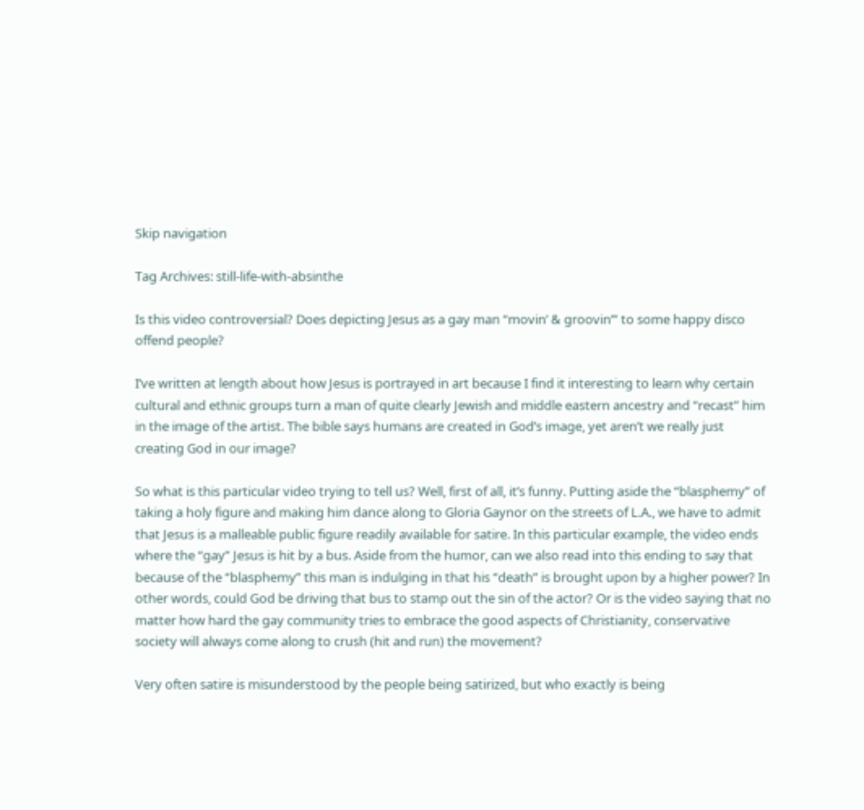Skip navigation

Tag Archives: still-life-with-absinthe

Is this video controversial? Does depicting Jesus as a gay man “movin’ & groovin’” to some happy disco offend people?

I’ve written at length about how Jesus is portrayed in art because I find it interesting to learn why certain cultural and ethnic groups turn a man of quite clearly Jewish and middle eastern ancestry and “recast” him in the image of the artist. The bible says humans are created in God’s image, yet aren’t we really just creating God in our image?

So what is this particular video trying to tell us? Well, first of all, it’s funny. Putting aside the “blasphemy” of taking a holy figure and making him dance along to Gloria Gaynor on the streets of L.A., we have to admit that Jesus is a malleable public figure readily available for satire. In this particular example, the video ends where the “gay” Jesus is hit by a bus. Aside from the humor, can we also read into this ending to say that because of the “blasphemy” this man is indulging in that his “death” is brought upon by a higher power? In other words, could God be driving that bus to stamp out the sin of the actor? Or is the video saying that no matter how hard the gay community tries to embrace the good aspects of Christianity, conservative society will always come along to crush (hit and run) the movement?

Very often satire is misunderstood by the people being satirized, but who exactly is being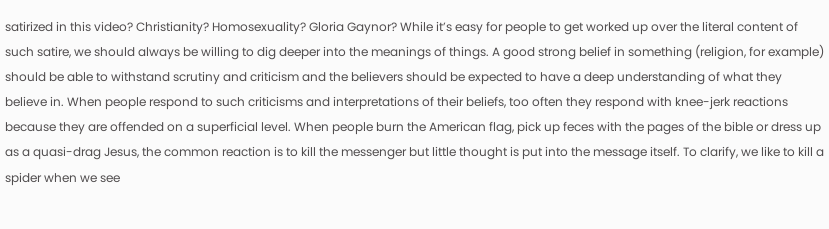satirized in this video? Christianity? Homosexuality? Gloria Gaynor? While it’s easy for people to get worked up over the literal content of such satire, we should always be willing to dig deeper into the meanings of things. A good strong belief in something (religion, for example) should be able to withstand scrutiny and criticism and the believers should be expected to have a deep understanding of what they believe in. When people respond to such criticisms and interpretations of their beliefs, too often they respond with knee-jerk reactions because they are offended on a superficial level. When people burn the American flag, pick up feces with the pages of the bible or dress up as a quasi-drag Jesus, the common reaction is to kill the messenger but little thought is put into the message itself. To clarify, we like to kill a spider when we see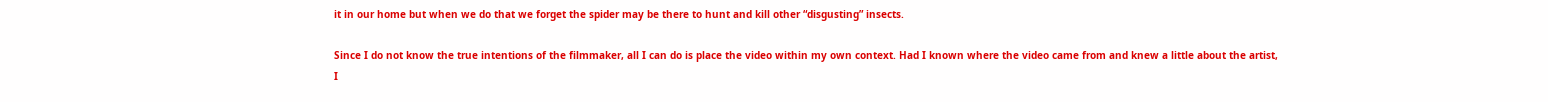it in our home but when we do that we forget the spider may be there to hunt and kill other “disgusting” insects.

Since I do not know the true intentions of the filmmaker, all I can do is place the video within my own context. Had I known where the video came from and knew a little about the artist, I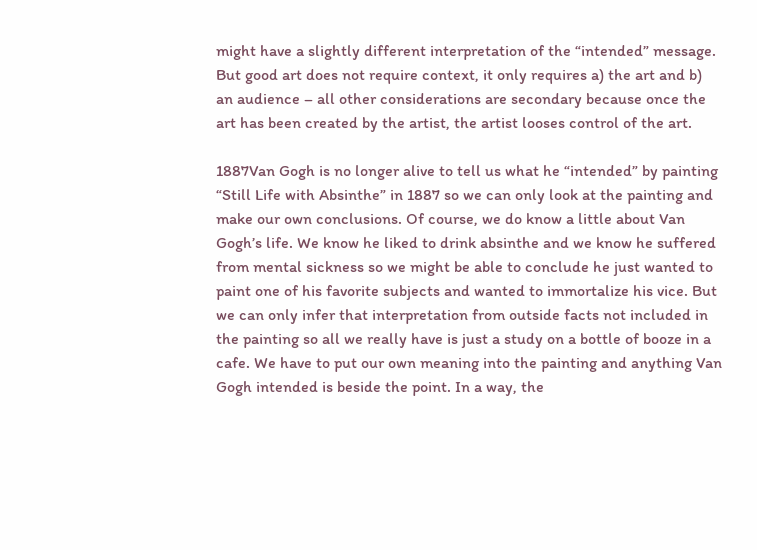might have a slightly different interpretation of the “intended” message. But good art does not require context, it only requires a) the art and b) an audience – all other considerations are secondary because once the art has been created by the artist, the artist looses control of the art.

1887Van Gogh is no longer alive to tell us what he “intended” by painting “Still Life with Absinthe” in 1887 so we can only look at the painting and make our own conclusions. Of course, we do know a little about Van Gogh’s life. We know he liked to drink absinthe and we know he suffered from mental sickness so we might be able to conclude he just wanted to paint one of his favorite subjects and wanted to immortalize his vice. But we can only infer that interpretation from outside facts not included in the painting so all we really have is just a study on a bottle of booze in a cafe. We have to put our own meaning into the painting and anything Van Gogh intended is beside the point. In a way, the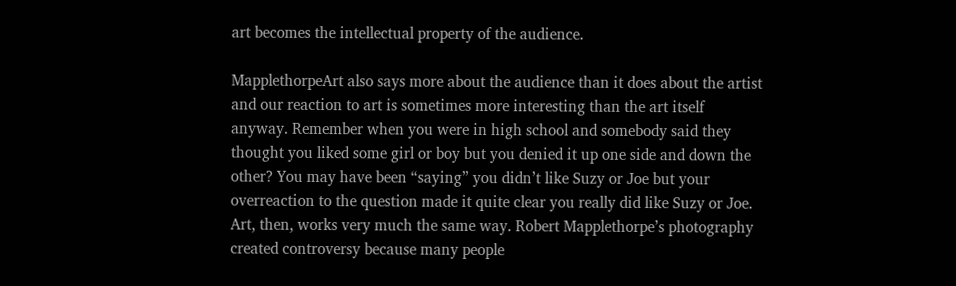art becomes the intellectual property of the audience.

MapplethorpeArt also says more about the audience than it does about the artist and our reaction to art is sometimes more interesting than the art itself anyway. Remember when you were in high school and somebody said they thought you liked some girl or boy but you denied it up one side and down the other? You may have been “saying” you didn’t like Suzy or Joe but your overreaction to the question made it quite clear you really did like Suzy or Joe. Art, then, works very much the same way. Robert Mapplethorpe’s photography created controversy because many people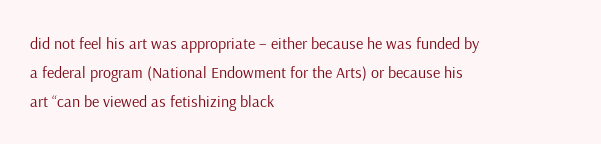did not feel his art was appropriate – either because he was funded by a federal program (National Endowment for the Arts) or because his art “can be viewed as fetishizing black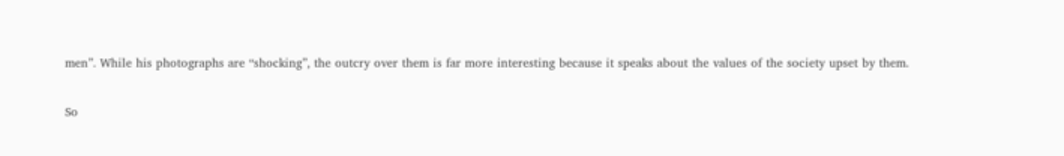men”. While his photographs are “shocking”, the outcry over them is far more interesting because it speaks about the values of the society upset by them.

So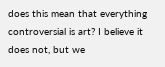does this mean that everything controversial is art? I believe it does not, but we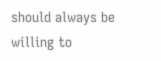should always be willing to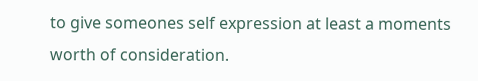to give someones self expression at least a moments worth of consideration.